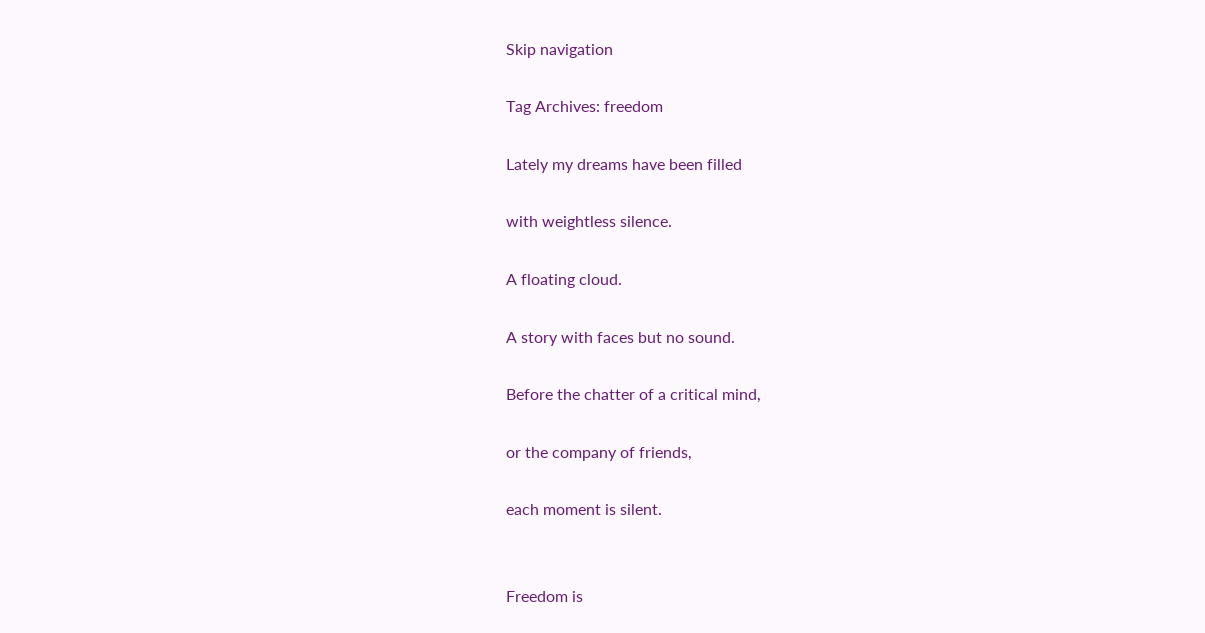Skip navigation

Tag Archives: freedom

Lately my dreams have been filled

with weightless silence.

A floating cloud.

A story with faces but no sound.

Before the chatter of a critical mind,

or the company of friends,

each moment is silent.


Freedom is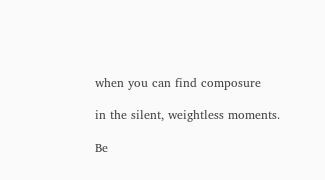when you can find composure

in the silent, weightless moments.

Be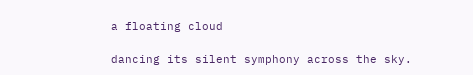a floating cloud

dancing its silent symphony across the sky.